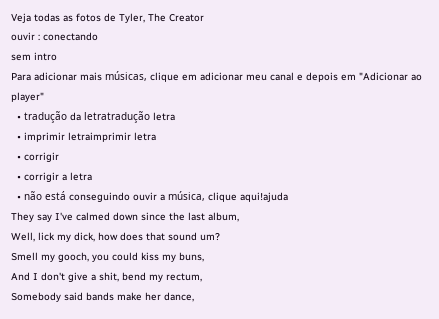Veja todas as fotos de Tyler, The Creator
ouvir : conectando
sem intro
Para adicionar mais músicas, clique em adicionar meu canal e depois em "Adicionar ao player"
  • tradução da letratradução letra
  • imprimir letraimprimir letra
  • corrigir
  • corrigir a letra
  • não está conseguindo ouvir a música, clique aqui!ajuda
They say I've calmed down since the last album,
Well, lick my dick, how does that sound um?
Smell my gooch, you could kiss my buns,
And I don't give a shit, bend my rectum,
Somebody said bands make her dance,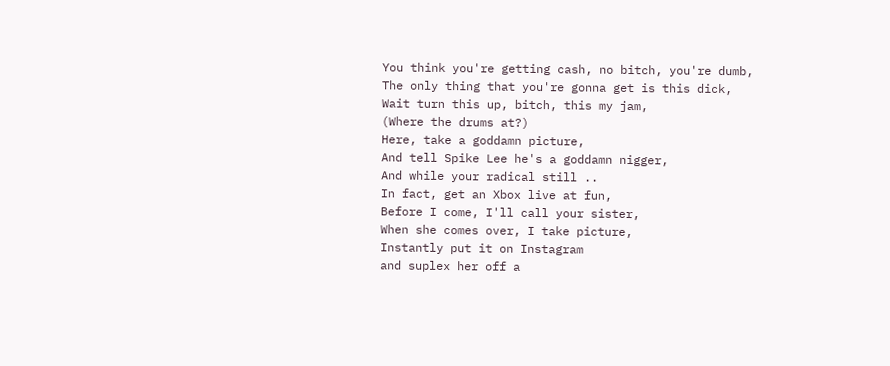You think you're getting cash, no bitch, you're dumb,
The only thing that you're gonna get is this dick,
Wait turn this up, bitch, this my jam,
(Where the drums at?)
Here, take a goddamn picture,
And tell Spike Lee he's a goddamn nigger,
And while your radical still ..
In fact, get an Xbox live at fun,
Before I come, I'll call your sister,
When she comes over, I take picture,
Instantly put it on Instagram
and suplex her off a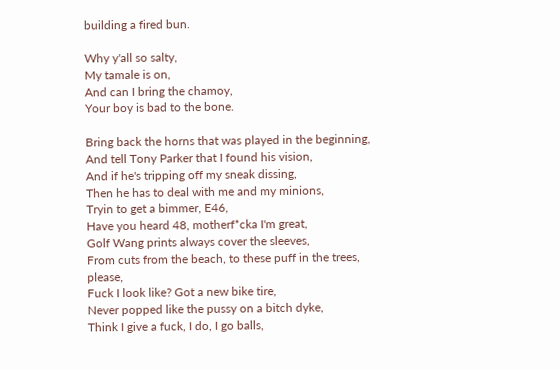building a fired bun.

Why y'all so salty,
My tamale is on,
And can I bring the chamoy,
Your boy is bad to the bone.

Bring back the horns that was played in the beginning,
And tell Tony Parker that I found his vision,
And if he's tripping off my sneak dissing,
Then he has to deal with me and my minions,
Tryin to get a bimmer, E46,
Have you heard 48, motherf*cka I'm great,
Golf Wang prints always cover the sleeves,
From cuts from the beach, to these puff in the trees, please,
Fuck I look like? Got a new bike tire,
Never popped like the pussy on a bitch dyke,
Think I give a fuck, I do, I go balls,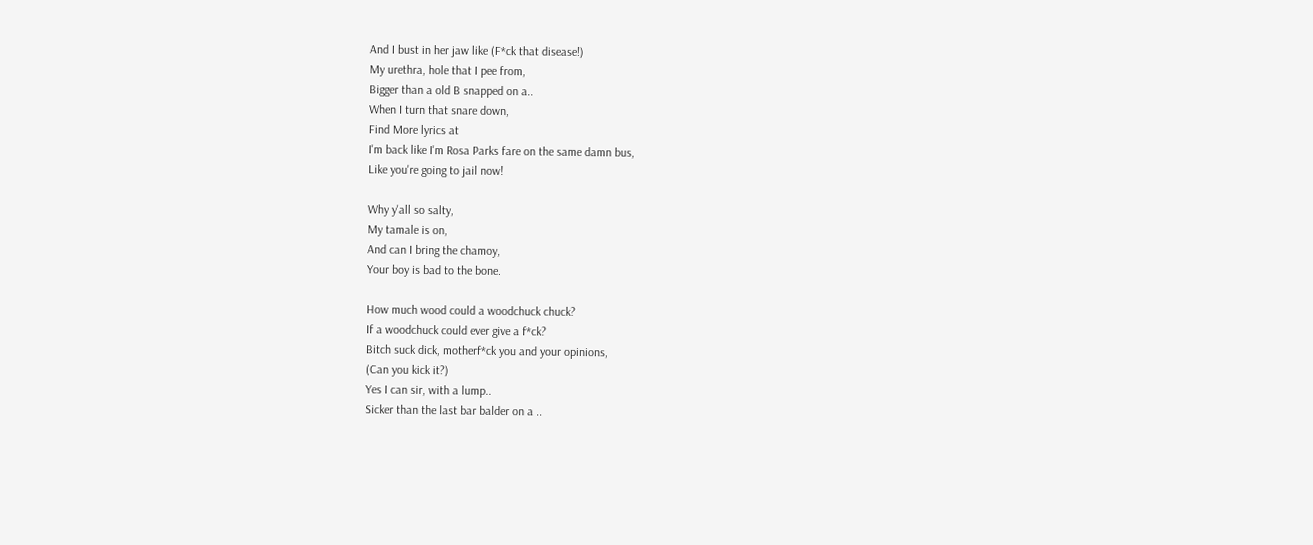And I bust in her jaw like (F*ck that disease!)
My urethra, hole that I pee from,
Bigger than a old B snapped on a..
When I turn that snare down,
Find More lyrics at
I'm back like I'm Rosa Parks fare on the same damn bus,
Like you're going to jail now!

Why y'all so salty,
My tamale is on,
And can I bring the chamoy,
Your boy is bad to the bone.

How much wood could a woodchuck chuck?
If a woodchuck could ever give a f*ck?
Bitch suck dick, motherf*ck you and your opinions,
(Can you kick it?)
Yes I can sir, with a lump..
Sicker than the last bar balder on a ..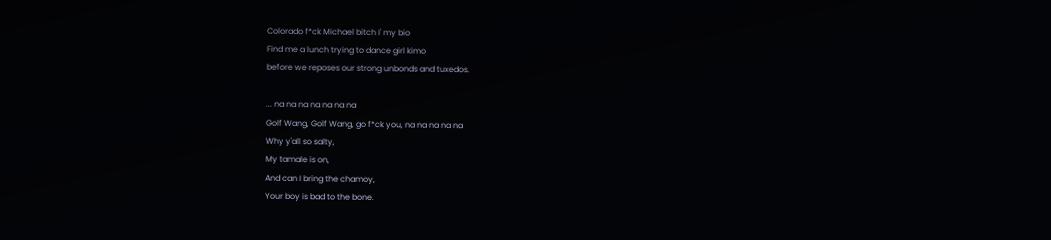Colorado f*ck Michael bitch I' my bio
Find me a lunch trying to dance girl kimo
before we reposes our strong unbonds and tuxedos.

... na na na na na na na
Golf Wang, Golf Wang, go f*ck you, na na na na na
Why y'all so salty,
My tamale is on,
And can I bring the chamoy,
Your boy is bad to the bone.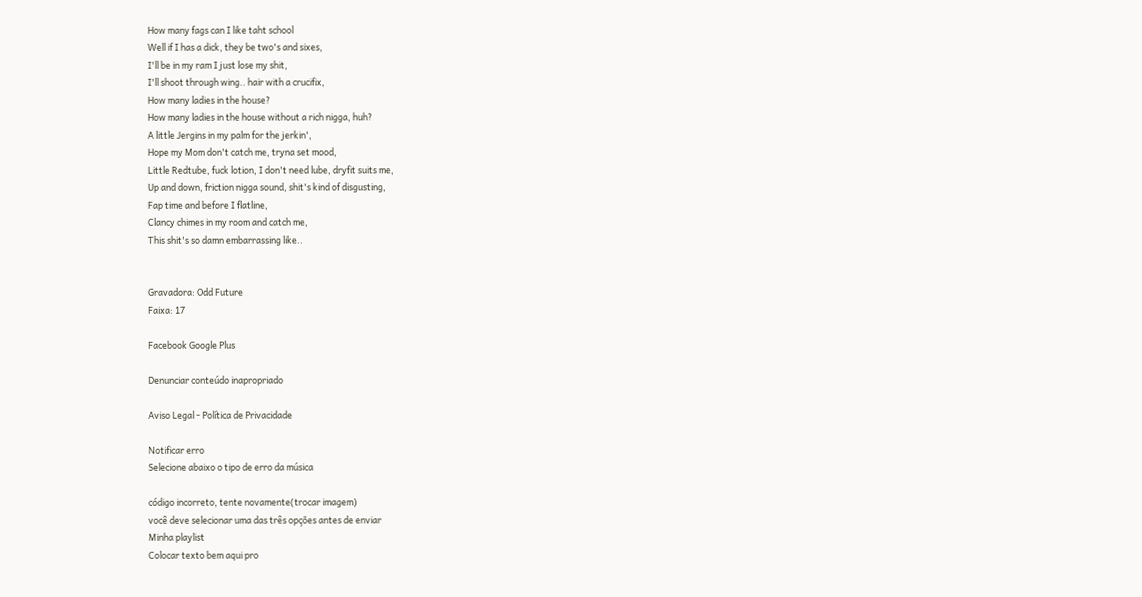How many fags can I like taht school
Well if I has a dick, they be two's and sixes,
I'll be in my ram I just lose my shit,
I'll shoot through wing.. hair with a crucifix,
How many ladies in the house?
How many ladies in the house without a rich nigga, huh?
A little Jergins in my palm for the jerkin',
Hope my Mom don't catch me, tryna set mood,
Little Redtube, fuck lotion, I don't need lube, dryfit suits me,
Up and down, friction nigga sound, shit's kind of disgusting,
Fap time and before I flatline,
Clancy chimes in my room and catch me,
This shit's so damn embarrassing like..


Gravadora: Odd Future
Faixa: 17

Facebook Google Plus

Denunciar conteúdo inapropriado

Aviso Legal - Política de Privacidade

Notificar erro
Selecione abaixo o tipo de erro da música

código incorreto, tente novamente(trocar imagem)
você deve selecionar uma das três opções antes de enviar
Minha playlist
Colocar texto bem aqui pro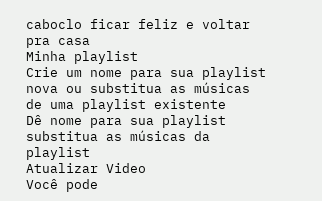caboclo ficar feliz e voltar pra casa
Minha playlist
Crie um nome para sua playlist nova ou substitua as músicas de uma playlist existente
Dê nome para sua playlist
substitua as músicas da playlist
Atualizar Video
Você pode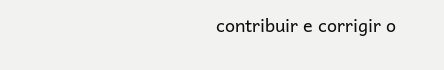contribuir e corrigir o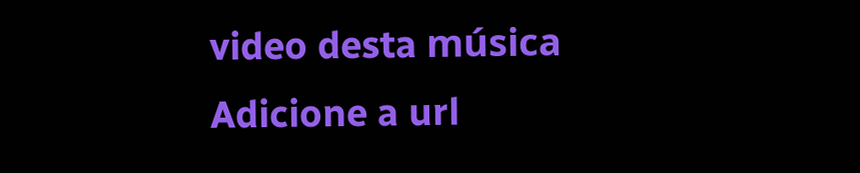video desta música
Adicione a url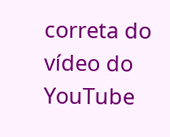correta do vídeo do YouTube